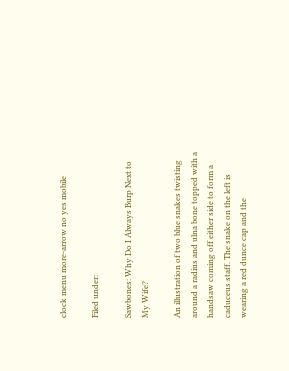clock menu more-arrow no yes mobile

Filed under:

Sawbones: Why Do I Always Burp Next to My Wife?

An illustration of two blue snakes twisting around a radius and ulna bone topped with a handsaw coming off either side to form a caduceus staff. The snake on the left is wearing a red dunce cap and the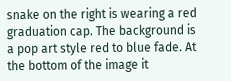snake on the right is wearing a red graduation cap. The background is a pop art style red to blue fade. At the bottom of the image it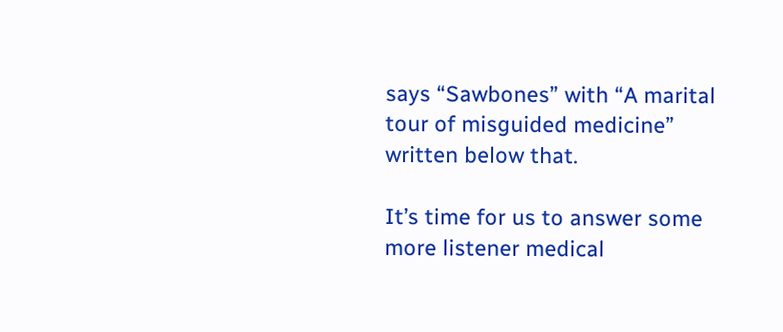says “Sawbones” with “A marital tour of misguided medicine” written below that.

It’s time for us to answer some more listener medical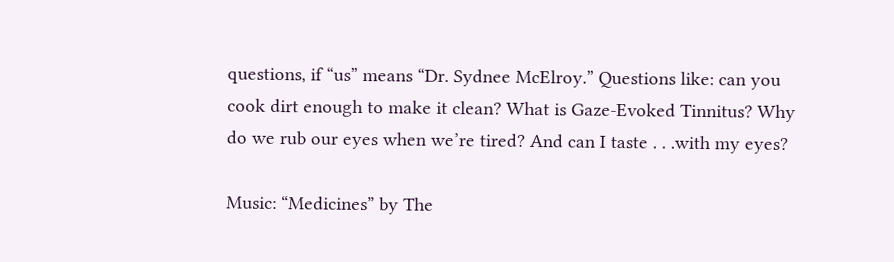questions, if “us” means “Dr. Sydnee McElroy.” Questions like: can you cook dirt enough to make it clean? What is Gaze-Evoked Tinnitus? Why do we rub our eyes when we’re tired? And can I taste . . .with my eyes?

Music: “Medicines” by The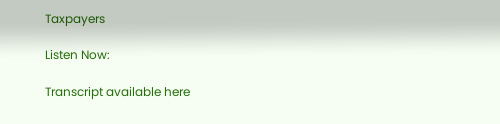Taxpayers

Listen Now:

Transcript available here